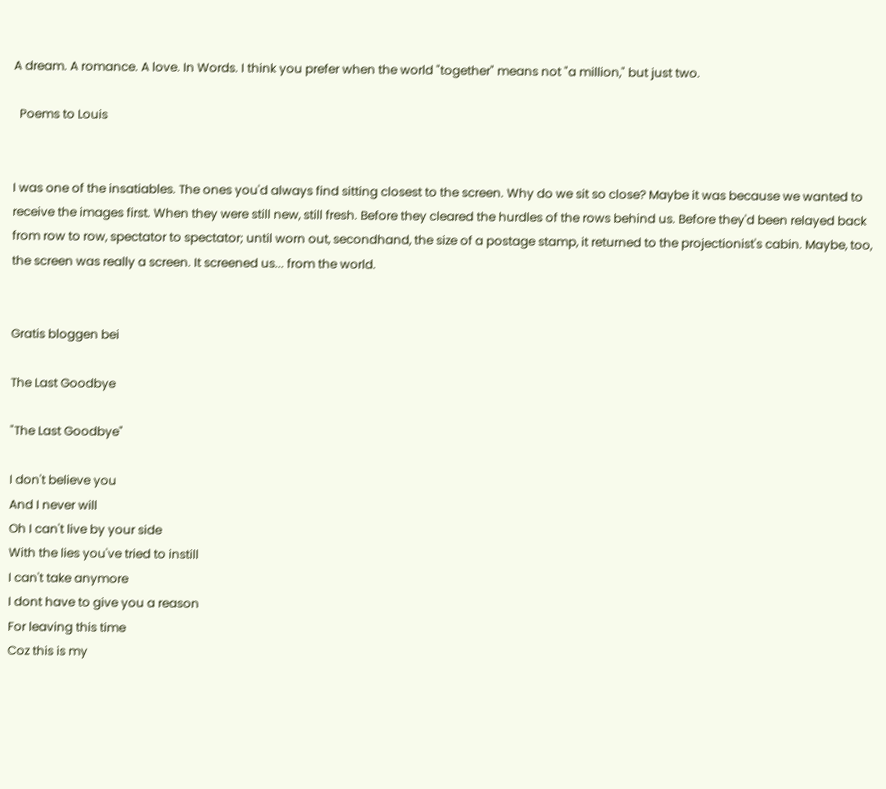A dream. A romance. A love. In Words. I think you prefer when the world "together" means not "a million," but just two.

  Poems to Louis


I was one of the insatiables. The ones you'd always find sitting closest to the screen. Why do we sit so close? Maybe it was because we wanted to receive the images first. When they were still new, still fresh. Before they cleared the hurdles of the rows behind us. Before they'd been relayed back from row to row, spectator to spectator; until worn out, secondhand, the size of a postage stamp, it returned to the projectionist's cabin. Maybe, too, the screen was really a screen. It screened us... from the world.


Gratis bloggen bei

The Last Goodbye

"The Last Goodbye"

I don't believe you
And I never will
Oh I can't live by your side
With the lies you've tried to instill
I can't take anymore
I dont have to give you a reason
For leaving this time
Coz this is my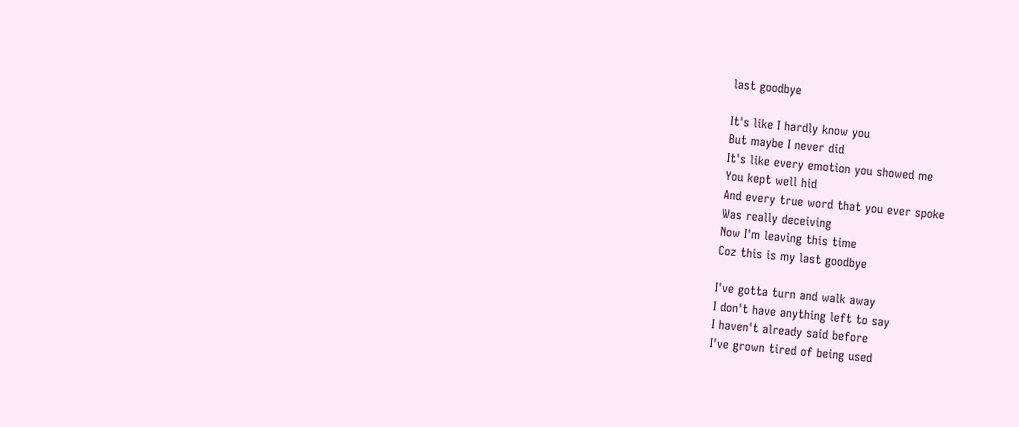last goodbye

It's like I hardly know you
But maybe I never did
It's like every emotion you showed me
You kept well hid
And every true word that you ever spoke
Was really deceiving
Now I'm leaving this time
Coz this is my last goodbye

I've gotta turn and walk away
I don't have anything left to say
I haven't already said before
I've grown tired of being used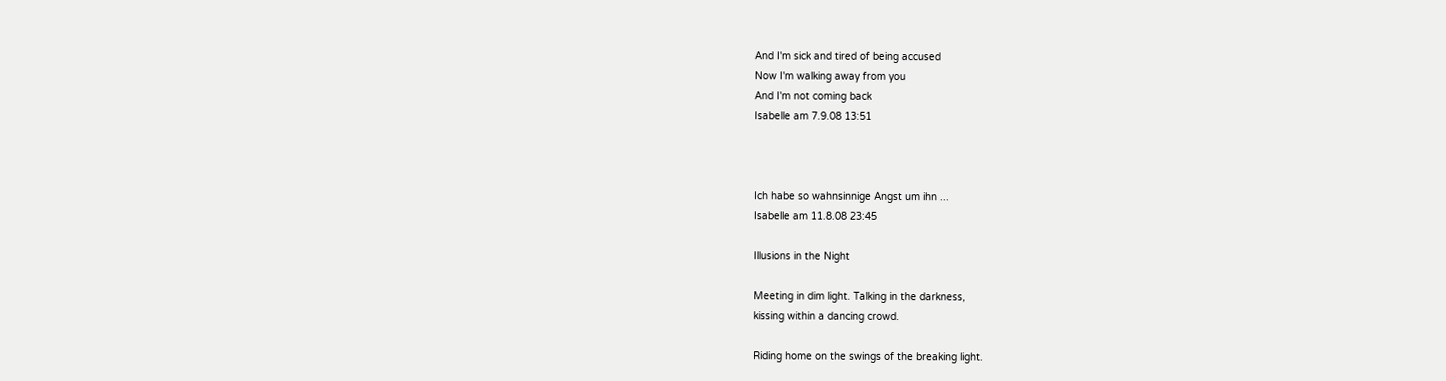And I'm sick and tired of being accused
Now I'm walking away from you
And I'm not coming back
Isabelle am 7.9.08 13:51



Ich habe so wahnsinnige Angst um ihn ...
Isabelle am 11.8.08 23:45

Illusions in the Night

Meeting in dim light. Talking in the darkness,
kissing within a dancing crowd.

Riding home on the swings of the breaking light.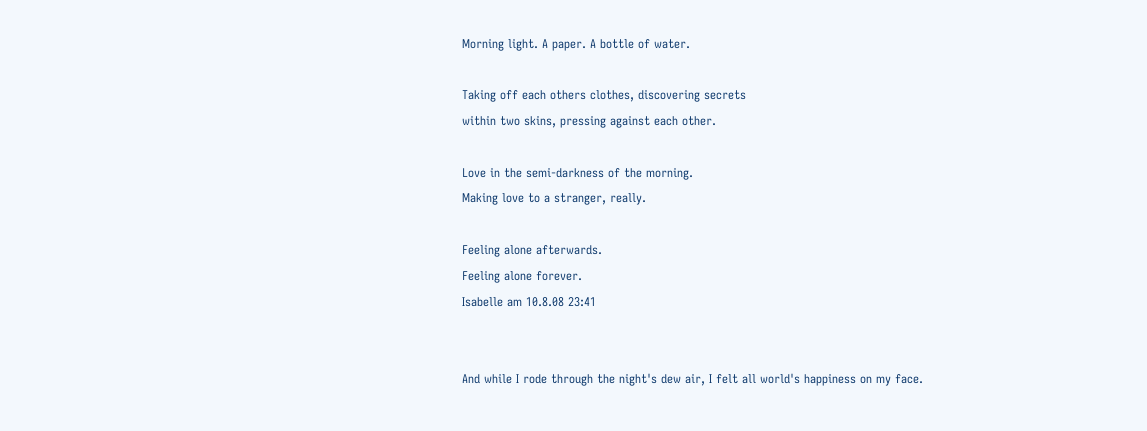Morning light. A paper. A bottle of water.

Taking off each others clothes, discovering secrets
within two skins, pressing against each other.

Love in the semi-darkness of the morning.
Making love to a stranger, really.

Feeling alone afterwards.
Feeling alone forever.
Isabelle am 10.8.08 23:41


And while I rode through the night's dew air, I felt all world's happiness on my face.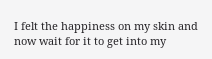I felt the happiness on my skin and now wait for it to get into my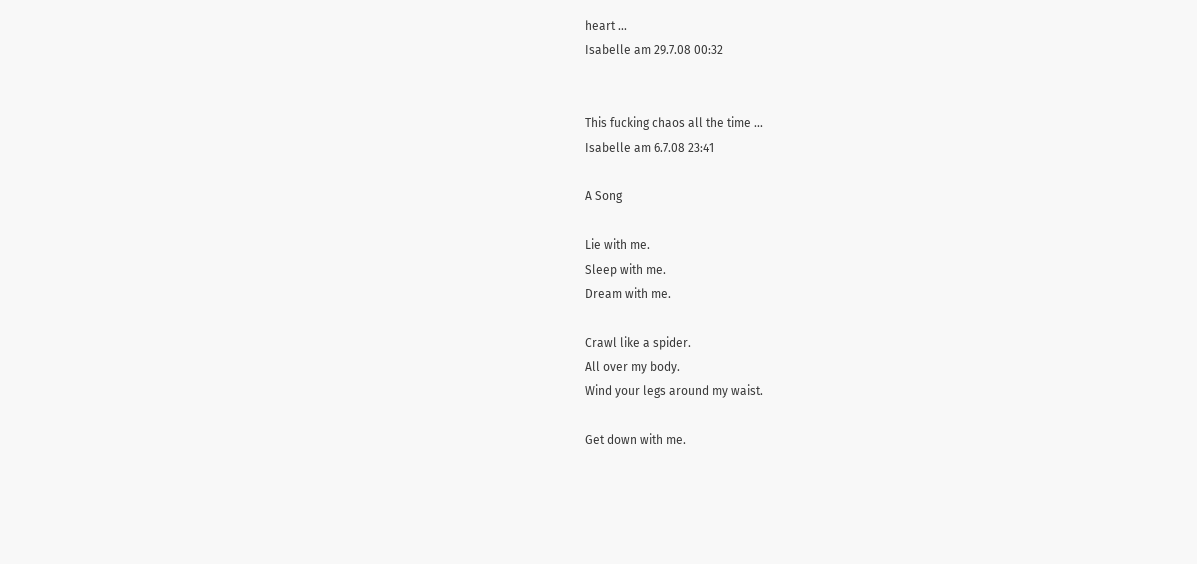heart ...
Isabelle am 29.7.08 00:32


This fucking chaos all the time ...
Isabelle am 6.7.08 23:41

A Song

Lie with me.
Sleep with me.
Dream with me.

Crawl like a spider.
All over my body.
Wind your legs around my waist.

Get down with me.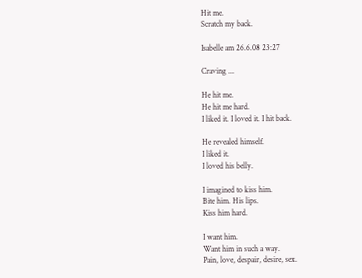Hit me.
Scratch my back.

Isabelle am 26.6.08 23:27

Craving ...

He hit me.
He hit me hard.
I liked it. I loved it. I hit back.

He revealed himself.
I liked it.
I loved his belly.

I imagined to kiss him.
Bite him. His lips.
Kiss him hard.

I want him.
Want him in such a way.
Pain, love, despair, desire, sex.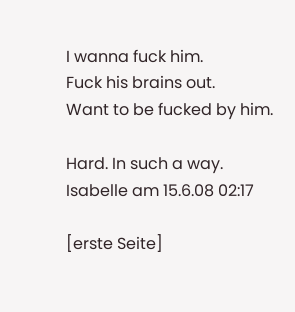I wanna fuck him.
Fuck his brains out.
Want to be fucked by him.

Hard. In such a way.
Isabelle am 15.6.08 02:17

[erste Seite]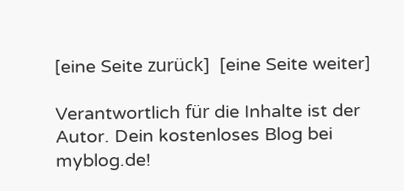[eine Seite zurück]  [eine Seite weiter]

Verantwortlich für die Inhalte ist der Autor. Dein kostenloses Blog bei myblog.de!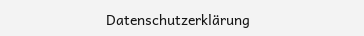Datenschutzerklärung